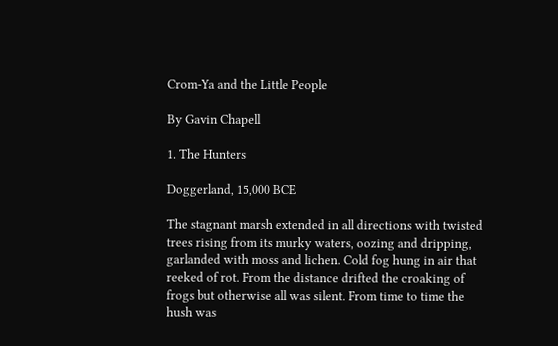Crom-Ya and the Little People

By Gavin Chapell

1. The Hunters

Doggerland, 15,000 BCE

The stagnant marsh extended in all directions with twisted trees rising from its murky waters, oozing and dripping, garlanded with moss and lichen. Cold fog hung in air that reeked of rot. From the distance drifted the croaking of frogs but otherwise all was silent. From time to time the hush was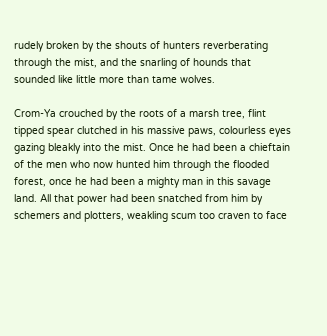rudely broken by the shouts of hunters reverberating through the mist, and the snarling of hounds that sounded like little more than tame wolves.

Crom-Ya crouched by the roots of a marsh tree, flint tipped spear clutched in his massive paws, colourless eyes gazing bleakly into the mist. Once he had been a chieftain of the men who now hunted him through the flooded forest, once he had been a mighty man in this savage land. All that power had been snatched from him by schemers and plotters, weakling scum too craven to face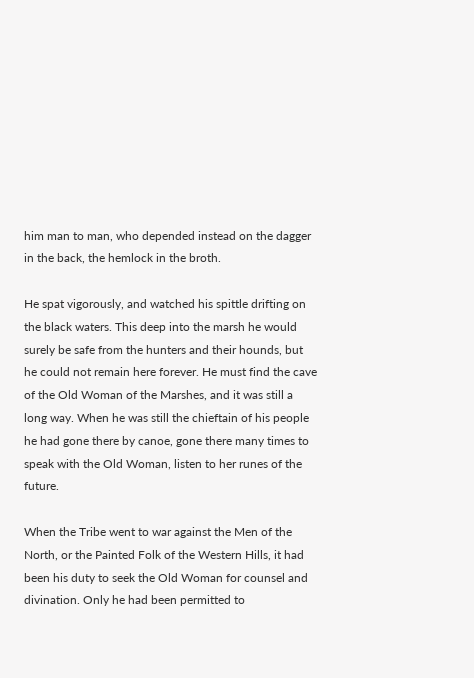him man to man, who depended instead on the dagger in the back, the hemlock in the broth.

He spat vigorously, and watched his spittle drifting on the black waters. This deep into the marsh he would surely be safe from the hunters and their hounds, but he could not remain here forever. He must find the cave of the Old Woman of the Marshes, and it was still a long way. When he was still the chieftain of his people he had gone there by canoe, gone there many times to speak with the Old Woman, listen to her runes of the future.

When the Tribe went to war against the Men of the North, or the Painted Folk of the Western Hills, it had been his duty to seek the Old Woman for counsel and divination. Only he had been permitted to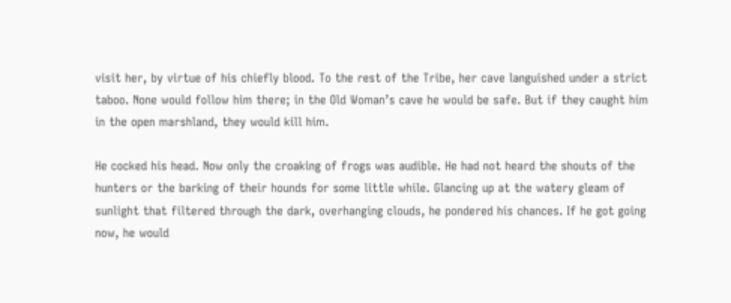visit her, by virtue of his chiefly blood. To the rest of the Tribe, her cave languished under a strict taboo. None would follow him there; in the Old Woman’s cave he would be safe. But if they caught him in the open marshland, they would kill him.

He cocked his head. Now only the croaking of frogs was audible. He had not heard the shouts of the hunters or the barking of their hounds for some little while. Glancing up at the watery gleam of sunlight that filtered through the dark, overhanging clouds, he pondered his chances. If he got going now, he would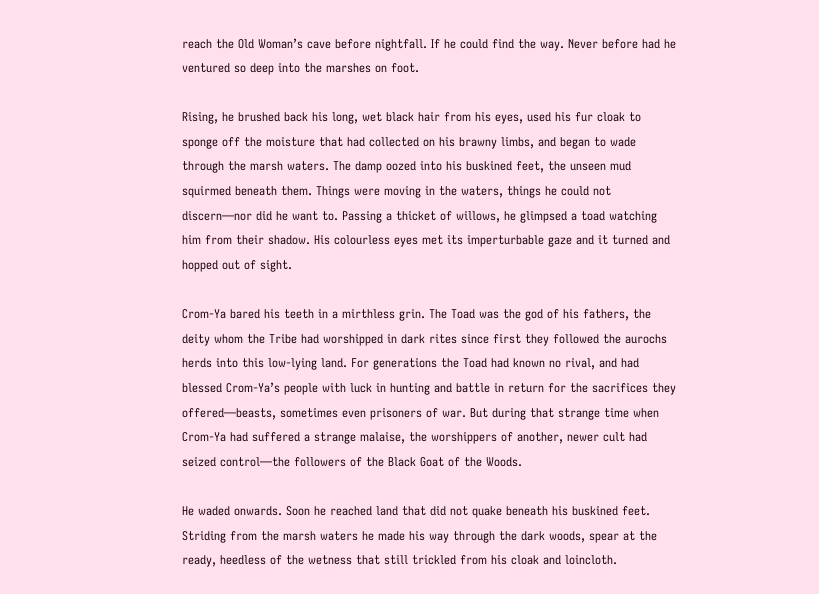reach the Old Woman’s cave before nightfall. If he could find the way. Never before had he ventured so deep into the marshes on foot.

Rising, he brushed back his long, wet black hair from his eyes, used his fur cloak to sponge off the moisture that had collected on his brawny limbs, and began to wade through the marsh waters. The damp oozed into his buskined feet, the unseen mud squirmed beneath them. Things were moving in the waters, things he could not discern—nor did he want to. Passing a thicket of willows, he glimpsed a toad watching him from their shadow. His colourless eyes met its imperturbable gaze and it turned and hopped out of sight.

Crom-Ya bared his teeth in a mirthless grin. The Toad was the god of his fathers, the deity whom the Tribe had worshipped in dark rites since first they followed the aurochs herds into this low-lying land. For generations the Toad had known no rival, and had blessed Crom-Ya’s people with luck in hunting and battle in return for the sacrifices they offered—beasts, sometimes even prisoners of war. But during that strange time when Crom-Ya had suffered a strange malaise, the worshippers of another, newer cult had seized control—the followers of the Black Goat of the Woods.

He waded onwards. Soon he reached land that did not quake beneath his buskined feet. Striding from the marsh waters he made his way through the dark woods, spear at the ready, heedless of the wetness that still trickled from his cloak and loincloth.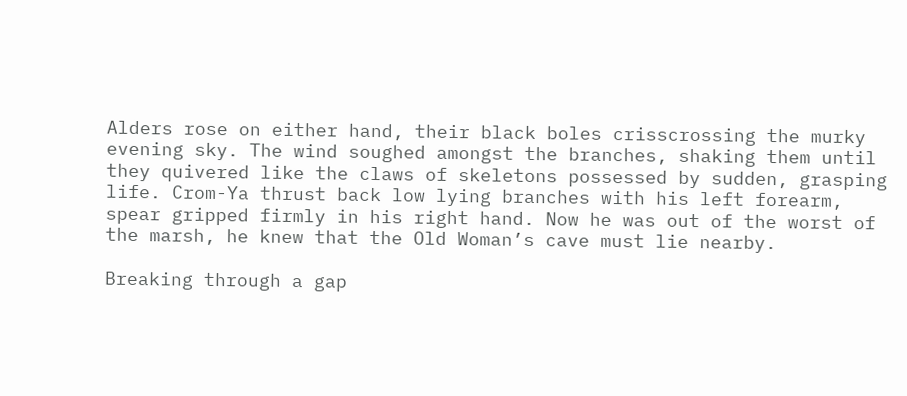Alders rose on either hand, their black boles crisscrossing the murky evening sky. The wind soughed amongst the branches, shaking them until they quivered like the claws of skeletons possessed by sudden, grasping life. Crom-Ya thrust back low lying branches with his left forearm, spear gripped firmly in his right hand. Now he was out of the worst of the marsh, he knew that the Old Woman’s cave must lie nearby.

Breaking through a gap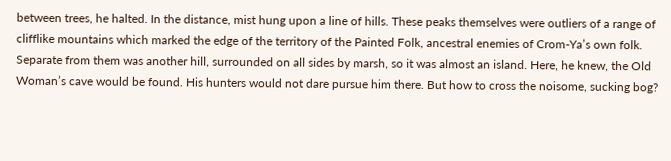between trees, he halted. In the distance, mist hung upon a line of hills. These peaks themselves were outliers of a range of clifflike mountains which marked the edge of the territory of the Painted Folk, ancestral enemies of Crom-Ya’s own folk. Separate from them was another hill, surrounded on all sides by marsh, so it was almost an island. Here, he knew, the Old Woman’s cave would be found. His hunters would not dare pursue him there. But how to cross the noisome, sucking bog?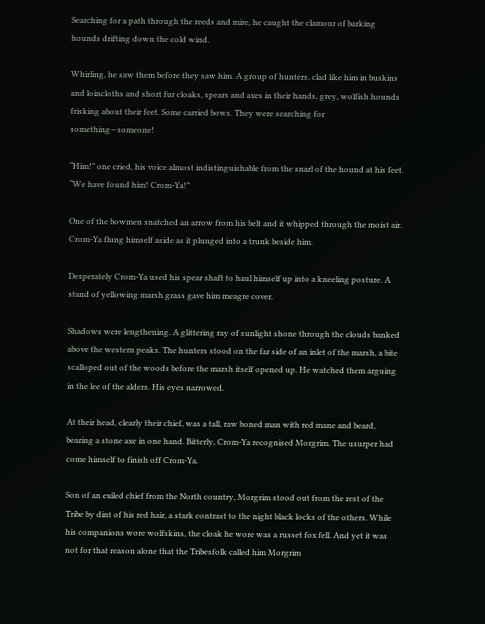Searching for a path through the reeds and mire, he caught the clamour of barking hounds drifting down the cold wind.

Whirling, he saw them before they saw him. A group of hunters, clad like him in buskins and loincloths and short fur cloaks, spears and axes in their hands, grey, wolfish hounds frisking about their feet. Some carried bows. They were searching for something—someone!

“Him!” one cried, his voice almost indistinguishable from the snarl of the hound at his feet. “We have found him! Crom-Ya!”

One of the bowmen snatched an arrow from his belt and it whipped through the moist air. Crom-Ya flung himself aside as it plunged into a trunk beside him.

Desperately Crom-Ya used his spear shaft to haul himself up into a kneeling posture. A stand of yellowing marsh grass gave him meagre cover.

Shadows were lengthening. A glittering ray of sunlight shone through the clouds banked above the western peaks. The hunters stood on the far side of an inlet of the marsh, a bite scalloped out of the woods before the marsh itself opened up. He watched them arguing in the lee of the alders. His eyes narrowed.

At their head, clearly their chief, was a tall, raw boned man with red mane and beard, bearing a stone axe in one hand. Bitterly, Crom-Ya recognised Morgrim. The usurper had come himself to finish off Crom-Ya.

Son of an exiled chief from the North country, Morgrim stood out from the rest of the Tribe by dint of his red hair, a stark contrast to the night black locks of the others. While his companions wore wolfskins, the cloak he wore was a russet fox fell. And yet it was not for that reason alone that the Tribesfolk called him Morgrim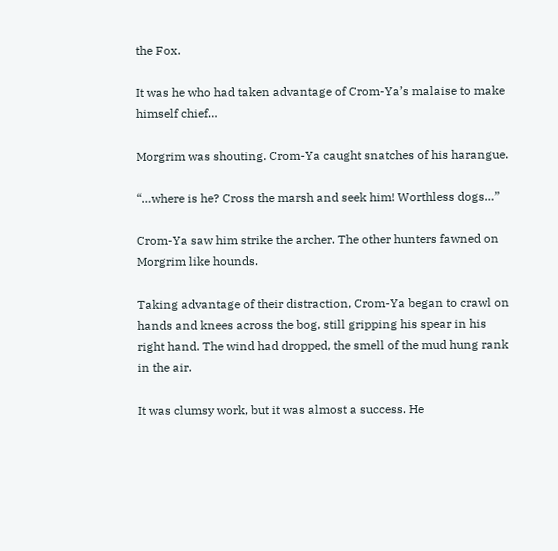the Fox.

It was he who had taken advantage of Crom-Ya’s malaise to make himself chief…

Morgrim was shouting. Crom-Ya caught snatches of his harangue.

“…where is he? Cross the marsh and seek him! Worthless dogs…”

Crom-Ya saw him strike the archer. The other hunters fawned on Morgrim like hounds.

Taking advantage of their distraction, Crom-Ya began to crawl on hands and knees across the bog, still gripping his spear in his right hand. The wind had dropped, the smell of the mud hung rank in the air.

It was clumsy work, but it was almost a success. He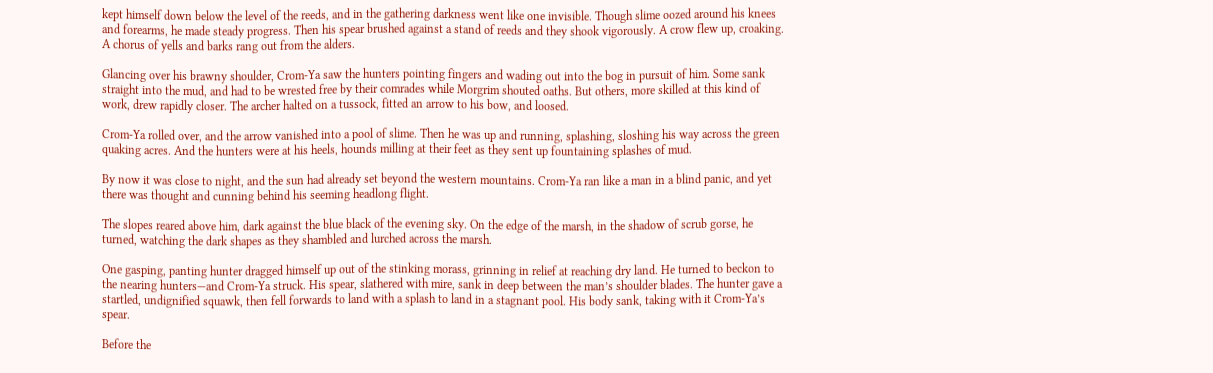kept himself down below the level of the reeds, and in the gathering darkness went like one invisible. Though slime oozed around his knees and forearms, he made steady progress. Then his spear brushed against a stand of reeds and they shook vigorously. A crow flew up, croaking. A chorus of yells and barks rang out from the alders.

Glancing over his brawny shoulder, Crom-Ya saw the hunters pointing fingers and wading out into the bog in pursuit of him. Some sank straight into the mud, and had to be wrested free by their comrades while Morgrim shouted oaths. But others, more skilled at this kind of work, drew rapidly closer. The archer halted on a tussock, fitted an arrow to his bow, and loosed.

Crom-Ya rolled over, and the arrow vanished into a pool of slime. Then he was up and running, splashing, sloshing his way across the green quaking acres. And the hunters were at his heels, hounds milling at their feet as they sent up fountaining splashes of mud.

By now it was close to night, and the sun had already set beyond the western mountains. Crom-Ya ran like a man in a blind panic, and yet there was thought and cunning behind his seeming headlong flight.

The slopes reared above him, dark against the blue black of the evening sky. On the edge of the marsh, in the shadow of scrub gorse, he turned, watching the dark shapes as they shambled and lurched across the marsh.

One gasping, panting hunter dragged himself up out of the stinking morass, grinning in relief at reaching dry land. He turned to beckon to the nearing hunters—and Crom-Ya struck. His spear, slathered with mire, sank in deep between the man’s shoulder blades. The hunter gave a startled, undignified squawk, then fell forwards to land with a splash to land in a stagnant pool. His body sank, taking with it Crom-Ya’s spear.

Before the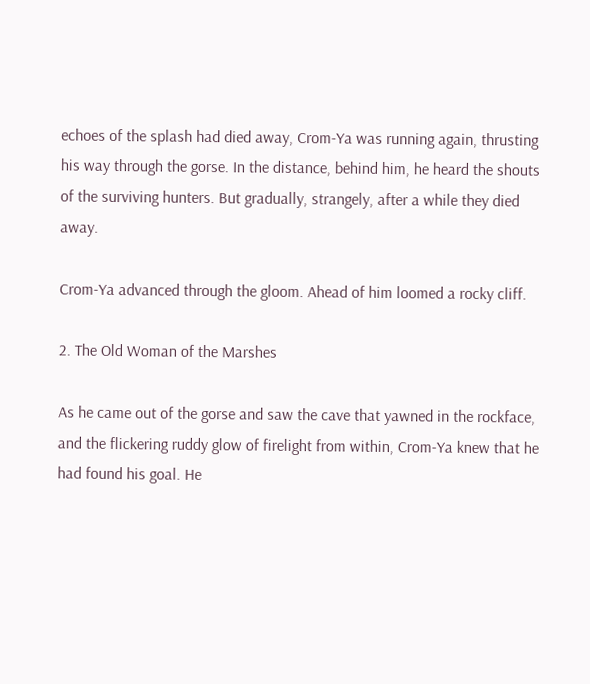echoes of the splash had died away, Crom-Ya was running again, thrusting his way through the gorse. In the distance, behind him, he heard the shouts of the surviving hunters. But gradually, strangely, after a while they died away.

Crom-Ya advanced through the gloom. Ahead of him loomed a rocky cliff.

2. The Old Woman of the Marshes

As he came out of the gorse and saw the cave that yawned in the rockface, and the flickering ruddy glow of firelight from within, Crom-Ya knew that he had found his goal. He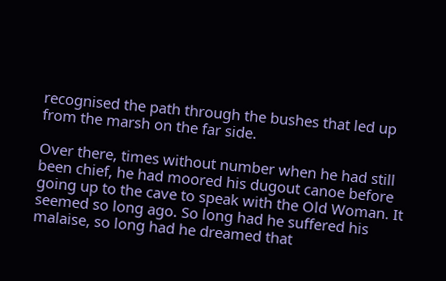recognised the path through the bushes that led up from the marsh on the far side.

Over there, times without number when he had still been chief, he had moored his dugout canoe before going up to the cave to speak with the Old Woman. It seemed so long ago. So long had he suffered his malaise, so long had he dreamed that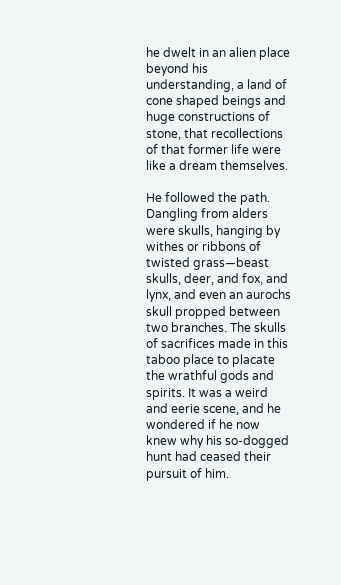he dwelt in an alien place beyond his understanding, a land of cone shaped beings and huge constructions of stone, that recollections of that former life were like a dream themselves.

He followed the path. Dangling from alders were skulls, hanging by withes or ribbons of twisted grass—beast skulls, deer, and fox, and lynx, and even an aurochs skull propped between two branches. The skulls of sacrifices made in this taboo place to placate the wrathful gods and spirits. It was a weird and eerie scene, and he wondered if he now knew why his so-dogged hunt had ceased their pursuit of him.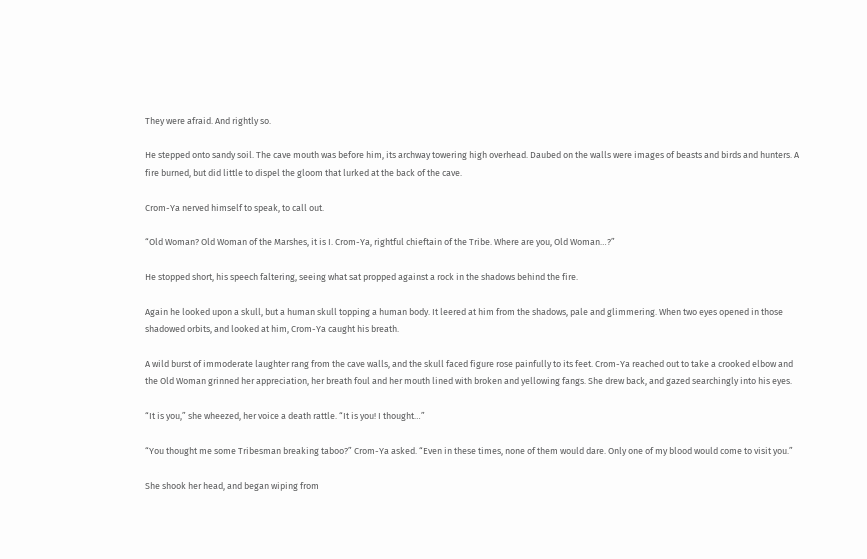They were afraid. And rightly so.

He stepped onto sandy soil. The cave mouth was before him, its archway towering high overhead. Daubed on the walls were images of beasts and birds and hunters. A fire burned, but did little to dispel the gloom that lurked at the back of the cave.

Crom-Ya nerved himself to speak, to call out.

“Old Woman? Old Woman of the Marshes, it is I. Crom-Ya, rightful chieftain of the Tribe. Where are you, Old Woman…?”

He stopped short, his speech faltering, seeing what sat propped against a rock in the shadows behind the fire.

Again he looked upon a skull, but a human skull topping a human body. It leered at him from the shadows, pale and glimmering. When two eyes opened in those shadowed orbits, and looked at him, Crom-Ya caught his breath.

A wild burst of immoderate laughter rang from the cave walls, and the skull faced figure rose painfully to its feet. Crom-Ya reached out to take a crooked elbow and the Old Woman grinned her appreciation, her breath foul and her mouth lined with broken and yellowing fangs. She drew back, and gazed searchingly into his eyes.

“It is you,” she wheezed, her voice a death rattle. “It is you! I thought…”

“You thought me some Tribesman breaking taboo?” Crom-Ya asked. “Even in these times, none of them would dare. Only one of my blood would come to visit you.”

She shook her head, and began wiping from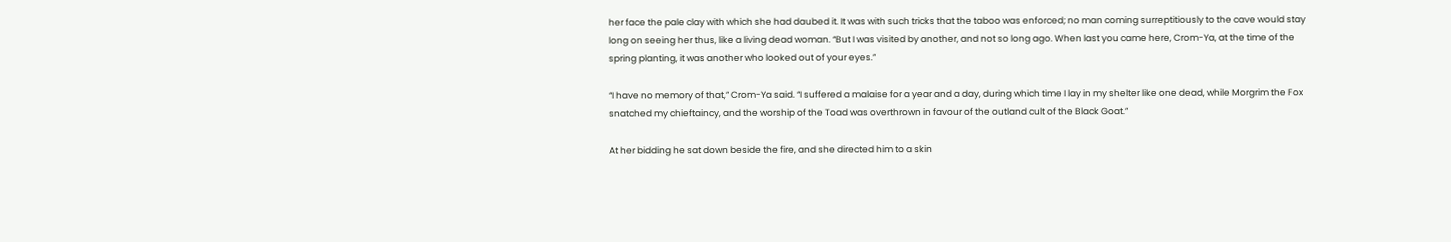her face the pale clay with which she had daubed it. It was with such tricks that the taboo was enforced; no man coming surreptitiously to the cave would stay long on seeing her thus, like a living dead woman. “But I was visited by another, and not so long ago. When last you came here, Crom-Ya, at the time of the spring planting, it was another who looked out of your eyes.”

“I have no memory of that,” Crom-Ya said. “I suffered a malaise for a year and a day, during which time I lay in my shelter like one dead, while Morgrim the Fox snatched my chieftaincy, and the worship of the Toad was overthrown in favour of the outland cult of the Black Goat.”

At her bidding he sat down beside the fire, and she directed him to a skin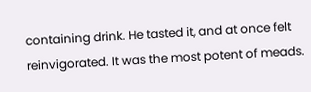containing drink. He tasted it, and at once felt reinvigorated. It was the most potent of meads.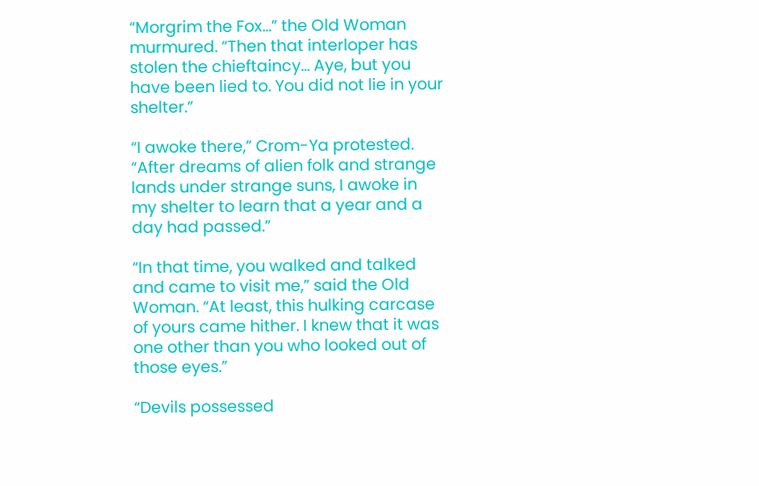“Morgrim the Fox…” the Old Woman murmured. “Then that interloper has stolen the chieftaincy… Aye, but you have been lied to. You did not lie in your shelter.”

“I awoke there,” Crom-Ya protested. “After dreams of alien folk and strange lands under strange suns, I awoke in my shelter to learn that a year and a day had passed.”

“In that time, you walked and talked and came to visit me,” said the Old Woman. “At least, this hulking carcase of yours came hither. I knew that it was one other than you who looked out of those eyes.”

“Devils possessed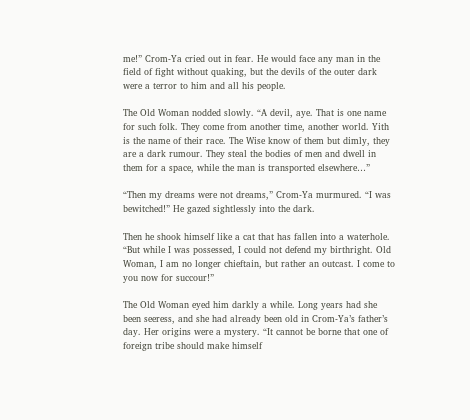me!” Crom-Ya cried out in fear. He would face any man in the field of fight without quaking, but the devils of the outer dark were a terror to him and all his people.

The Old Woman nodded slowly. “A devil, aye. That is one name for such folk. They come from another time, another world. Yith is the name of their race. The Wise know of them but dimly, they are a dark rumour. They steal the bodies of men and dwell in them for a space, while the man is transported elsewhere…”

“Then my dreams were not dreams,” Crom-Ya murmured. “I was bewitched!” He gazed sightlessly into the dark.

Then he shook himself like a cat that has fallen into a waterhole. “But while I was possessed, I could not defend my birthright. Old Woman, I am no longer chieftain, but rather an outcast. I come to you now for succour!”

The Old Woman eyed him darkly a while. Long years had she been seeress, and she had already been old in Crom-Ya’s father’s day. Her origins were a mystery. “It cannot be borne that one of foreign tribe should make himself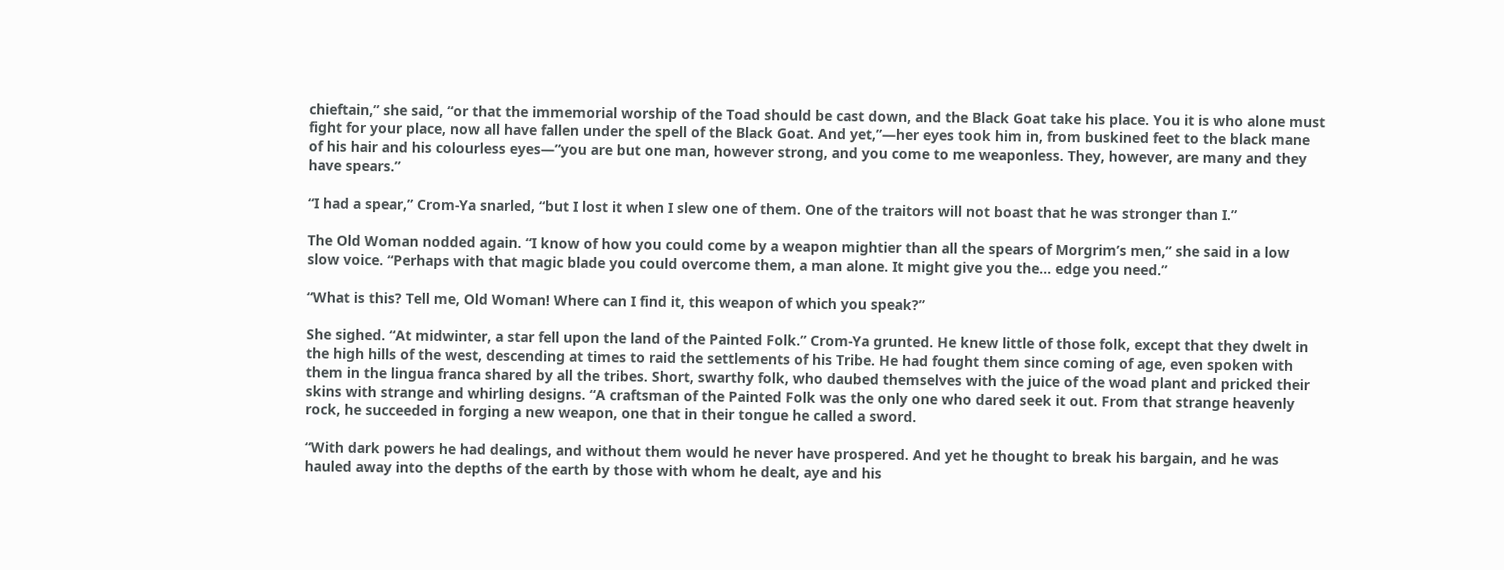chieftain,” she said, “or that the immemorial worship of the Toad should be cast down, and the Black Goat take his place. You it is who alone must fight for your place, now all have fallen under the spell of the Black Goat. And yet,”—her eyes took him in, from buskined feet to the black mane of his hair and his colourless eyes—”you are but one man, however strong, and you come to me weaponless. They, however, are many and they have spears.”

“I had a spear,” Crom-Ya snarled, “but I lost it when I slew one of them. One of the traitors will not boast that he was stronger than I.”

The Old Woman nodded again. “I know of how you could come by a weapon mightier than all the spears of Morgrim’s men,” she said in a low slow voice. “Perhaps with that magic blade you could overcome them, a man alone. It might give you the… edge you need.”

“What is this? Tell me, Old Woman! Where can I find it, this weapon of which you speak?”

She sighed. “At midwinter, a star fell upon the land of the Painted Folk.” Crom-Ya grunted. He knew little of those folk, except that they dwelt in the high hills of the west, descending at times to raid the settlements of his Tribe. He had fought them since coming of age, even spoken with them in the lingua franca shared by all the tribes. Short, swarthy folk, who daubed themselves with the juice of the woad plant and pricked their skins with strange and whirling designs. “A craftsman of the Painted Folk was the only one who dared seek it out. From that strange heavenly rock, he succeeded in forging a new weapon, one that in their tongue he called a sword.

“With dark powers he had dealings, and without them would he never have prospered. And yet he thought to break his bargain, and he was hauled away into the depths of the earth by those with whom he dealt, aye and his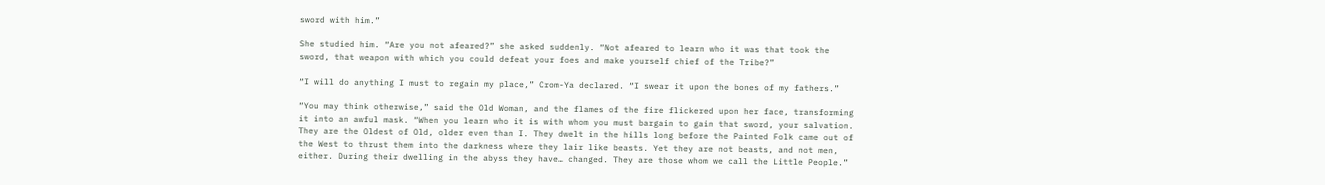sword with him.”

She studied him. “Are you not afeared?” she asked suddenly. “Not afeared to learn who it was that took the sword, that weapon with which you could defeat your foes and make yourself chief of the Tribe?”

“I will do anything I must to regain my place,” Crom-Ya declared. “I swear it upon the bones of my fathers.”

“You may think otherwise,” said the Old Woman, and the flames of the fire flickered upon her face, transforming it into an awful mask. “When you learn who it is with whom you must bargain to gain that sword, your salvation. They are the Oldest of Old, older even than I. They dwelt in the hills long before the Painted Folk came out of the West to thrust them into the darkness where they lair like beasts. Yet they are not beasts, and not men, either. During their dwelling in the abyss they have… changed. They are those whom we call the Little People.”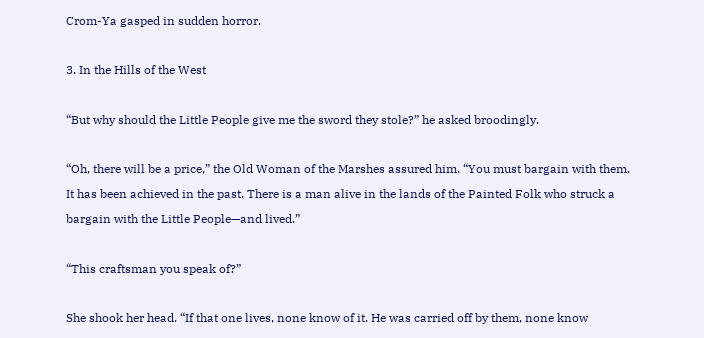Crom-Ya gasped in sudden horror.

3. In the Hills of the West

“But why should the Little People give me the sword they stole?” he asked broodingly.

“Oh, there will be a price,” the Old Woman of the Marshes assured him. “You must bargain with them. It has been achieved in the past. There is a man alive in the lands of the Painted Folk who struck a bargain with the Little People—and lived.”

“This craftsman you speak of?”

She shook her head. “If that one lives, none know of it. He was carried off by them, none know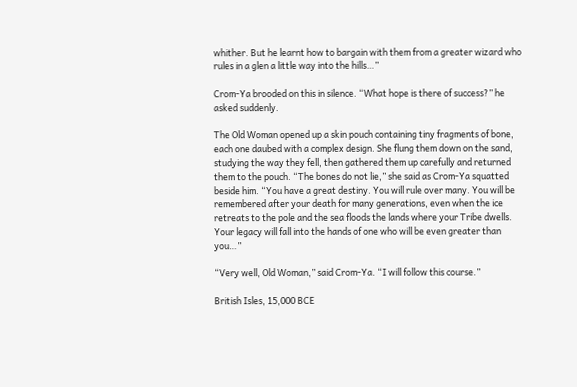whither. But he learnt how to bargain with them from a greater wizard who rules in a glen a little way into the hills…”

Crom-Ya brooded on this in silence. “What hope is there of success?” he asked suddenly.

The Old Woman opened up a skin pouch containing tiny fragments of bone, each one daubed with a complex design. She flung them down on the sand, studying the way they fell, then gathered them up carefully and returned them to the pouch. “The bones do not lie,” she said as Crom-Ya squatted beside him. “You have a great destiny. You will rule over many. You will be remembered after your death for many generations, even when the ice retreats to the pole and the sea floods the lands where your Tribe dwells. Your legacy will fall into the hands of one who will be even greater than you…”

“Very well, Old Woman,” said Crom-Ya. “I will follow this course.”

British Isles, 15,000 BCE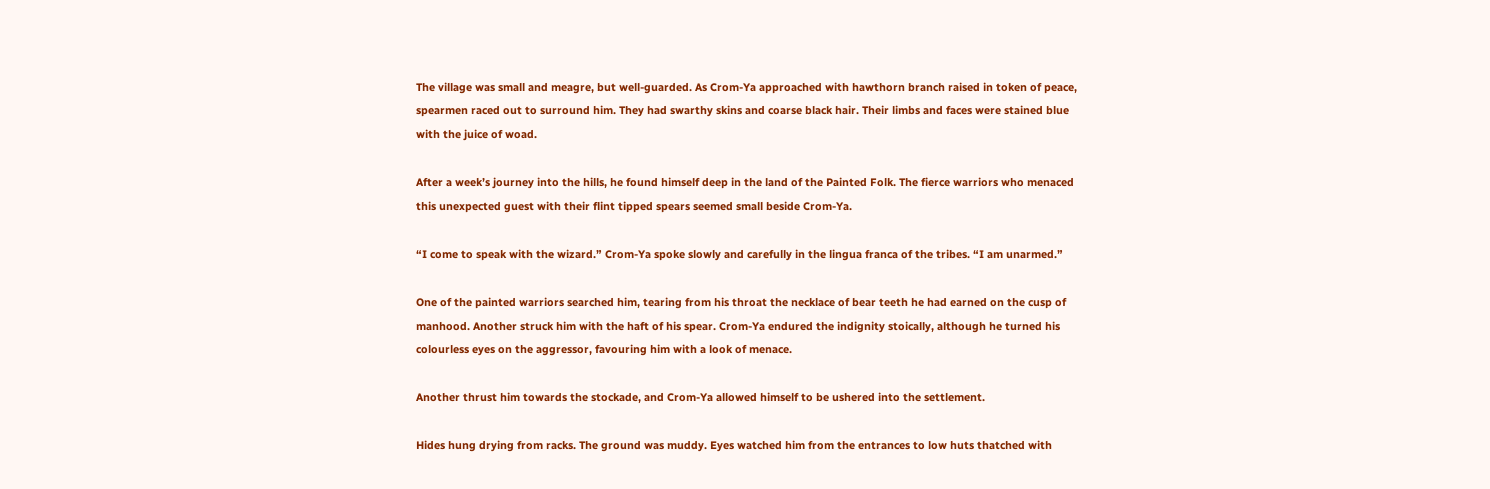The village was small and meagre, but well-guarded. As Crom-Ya approached with hawthorn branch raised in token of peace, spearmen raced out to surround him. They had swarthy skins and coarse black hair. Their limbs and faces were stained blue with the juice of woad.

After a week’s journey into the hills, he found himself deep in the land of the Painted Folk. The fierce warriors who menaced this unexpected guest with their flint tipped spears seemed small beside Crom-Ya.

“I come to speak with the wizard.” Crom-Ya spoke slowly and carefully in the lingua franca of the tribes. “I am unarmed.”

One of the painted warriors searched him, tearing from his throat the necklace of bear teeth he had earned on the cusp of manhood. Another struck him with the haft of his spear. Crom-Ya endured the indignity stoically, although he turned his colourless eyes on the aggressor, favouring him with a look of menace.

Another thrust him towards the stockade, and Crom-Ya allowed himself to be ushered into the settlement.

Hides hung drying from racks. The ground was muddy. Eyes watched him from the entrances to low huts thatched with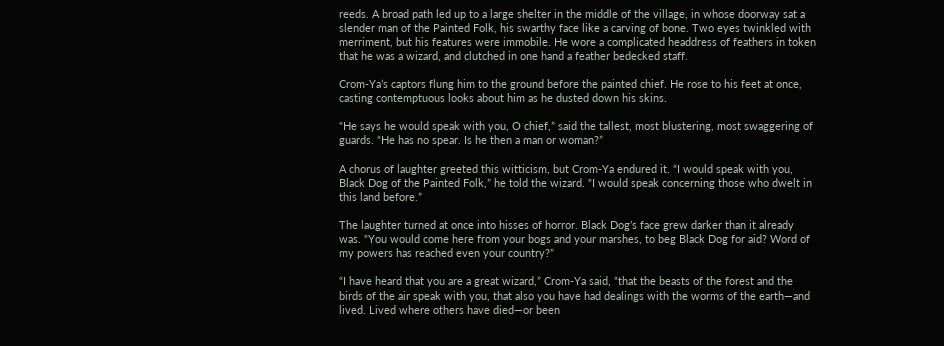reeds. A broad path led up to a large shelter in the middle of the village, in whose doorway sat a slender man of the Painted Folk, his swarthy face like a carving of bone. Two eyes twinkled with merriment, but his features were immobile. He wore a complicated headdress of feathers in token that he was a wizard, and clutched in one hand a feather bedecked staff.

Crom-Ya’s captors flung him to the ground before the painted chief. He rose to his feet at once, casting contemptuous looks about him as he dusted down his skins.

“He says he would speak with you, O chief,” said the tallest, most blustering, most swaggering of guards. “He has no spear. Is he then a man or woman?”

A chorus of laughter greeted this witticism, but Crom-Ya endured it. “I would speak with you, Black Dog of the Painted Folk,” he told the wizard. “I would speak concerning those who dwelt in this land before.”

The laughter turned at once into hisses of horror. Black Dog’s face grew darker than it already was. “You would come here from your bogs and your marshes, to beg Black Dog for aid? Word of my powers has reached even your country?”

“I have heard that you are a great wizard,” Crom-Ya said, “that the beasts of the forest and the birds of the air speak with you, that also you have had dealings with the worms of the earth—and lived. Lived where others have died—or been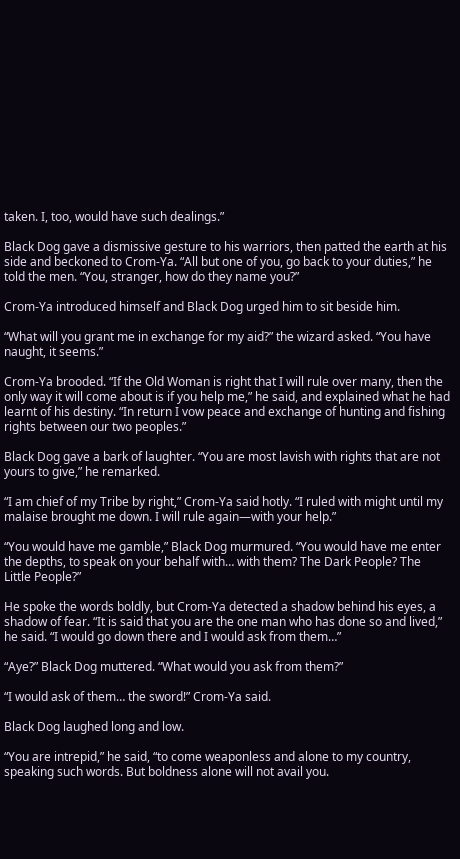taken. I, too, would have such dealings.”

Black Dog gave a dismissive gesture to his warriors, then patted the earth at his side and beckoned to Crom-Ya. “All but one of you, go back to your duties,” he told the men. “You, stranger, how do they name you?”

Crom-Ya introduced himself and Black Dog urged him to sit beside him.

“What will you grant me in exchange for my aid?” the wizard asked. “You have naught, it seems.”

Crom-Ya brooded. “If the Old Woman is right that I will rule over many, then the only way it will come about is if you help me,” he said, and explained what he had learnt of his destiny. “In return I vow peace and exchange of hunting and fishing rights between our two peoples.”

Black Dog gave a bark of laughter. “You are most lavish with rights that are not yours to give,” he remarked.

“I am chief of my Tribe by right,” Crom-Ya said hotly. “I ruled with might until my malaise brought me down. I will rule again—with your help.”

“You would have me gamble,” Black Dog murmured. “You would have me enter the depths, to speak on your behalf with… with them? The Dark People? The Little People?”

He spoke the words boldly, but Crom-Ya detected a shadow behind his eyes, a shadow of fear. “It is said that you are the one man who has done so and lived,” he said. “I would go down there and I would ask from them…”

“Aye?” Black Dog muttered. “What would you ask from them?”

“I would ask of them… the sword!” Crom-Ya said.

Black Dog laughed long and low.

“You are intrepid,” he said, “to come weaponless and alone to my country, speaking such words. But boldness alone will not avail you.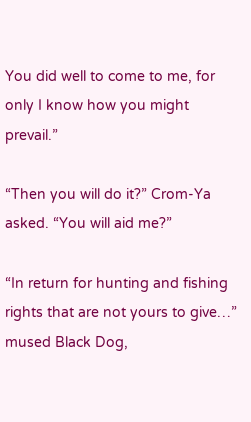You did well to come to me, for only I know how you might prevail.”

“Then you will do it?” Crom-Ya asked. “You will aid me?”

“In return for hunting and fishing rights that are not yours to give…” mused Black Dog,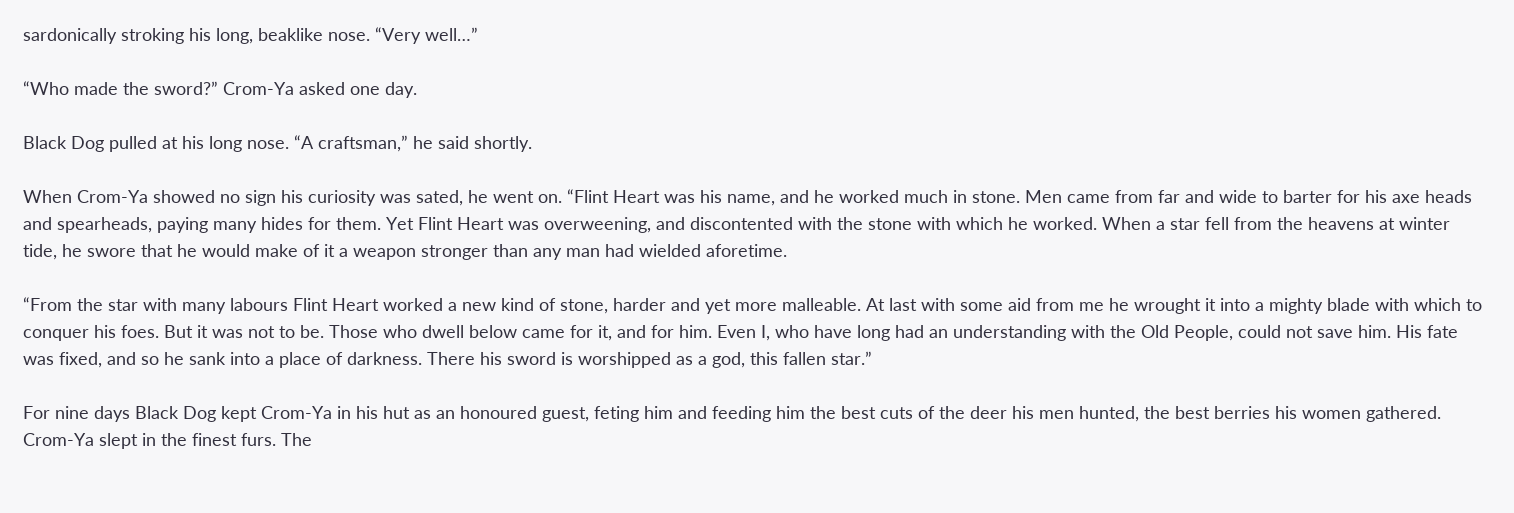sardonically stroking his long, beaklike nose. “Very well…”

“Who made the sword?” Crom-Ya asked one day.

Black Dog pulled at his long nose. “A craftsman,” he said shortly.

When Crom-Ya showed no sign his curiosity was sated, he went on. “Flint Heart was his name, and he worked much in stone. Men came from far and wide to barter for his axe heads and spearheads, paying many hides for them. Yet Flint Heart was overweening, and discontented with the stone with which he worked. When a star fell from the heavens at winter tide, he swore that he would make of it a weapon stronger than any man had wielded aforetime.

“From the star with many labours Flint Heart worked a new kind of stone, harder and yet more malleable. At last with some aid from me he wrought it into a mighty blade with which to conquer his foes. But it was not to be. Those who dwell below came for it, and for him. Even I, who have long had an understanding with the Old People, could not save him. His fate was fixed, and so he sank into a place of darkness. There his sword is worshipped as a god, this fallen star.”

For nine days Black Dog kept Crom-Ya in his hut as an honoured guest, feting him and feeding him the best cuts of the deer his men hunted, the best berries his women gathered. Crom-Ya slept in the finest furs. The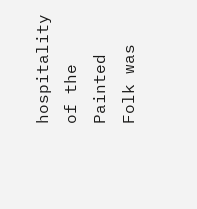hospitality of the Painted Folk was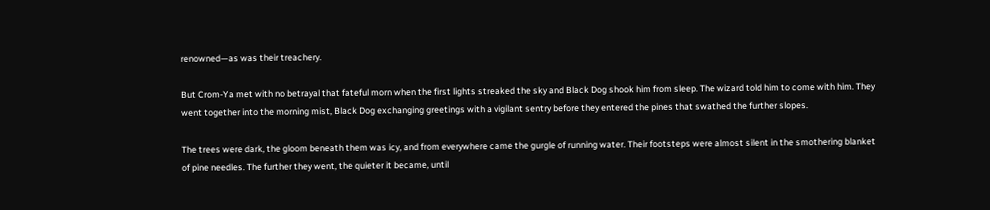renowned—as was their treachery.

But Crom-Ya met with no betrayal that fateful morn when the first lights streaked the sky and Black Dog shook him from sleep. The wizard told him to come with him. They went together into the morning mist, Black Dog exchanging greetings with a vigilant sentry before they entered the pines that swathed the further slopes.

The trees were dark, the gloom beneath them was icy, and from everywhere came the gurgle of running water. Their footsteps were almost silent in the smothering blanket of pine needles. The further they went, the quieter it became, until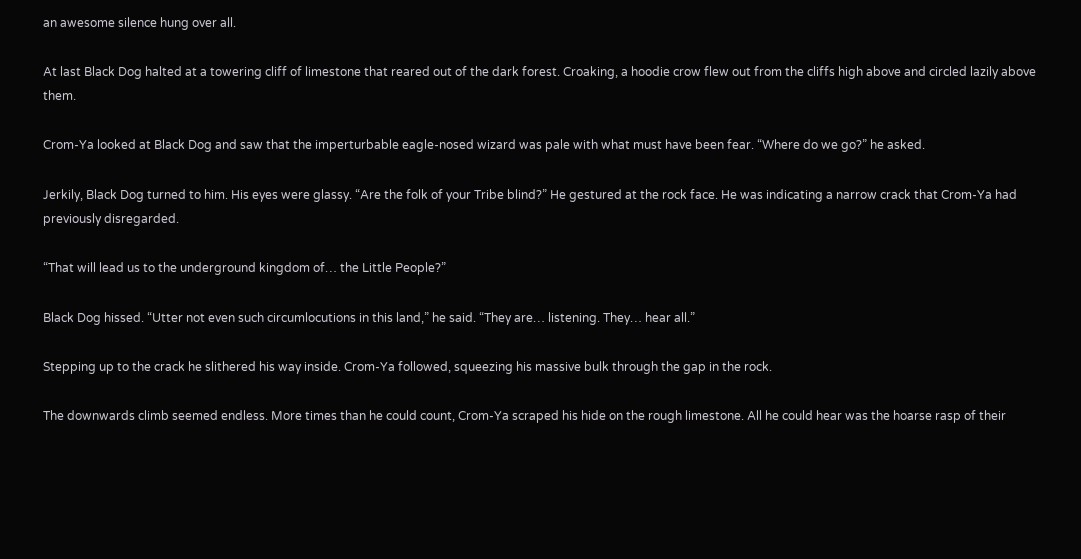an awesome silence hung over all.

At last Black Dog halted at a towering cliff of limestone that reared out of the dark forest. Croaking, a hoodie crow flew out from the cliffs high above and circled lazily above them.

Crom-Ya looked at Black Dog and saw that the imperturbable eagle-nosed wizard was pale with what must have been fear. “Where do we go?” he asked.

Jerkily, Black Dog turned to him. His eyes were glassy. “Are the folk of your Tribe blind?” He gestured at the rock face. He was indicating a narrow crack that Crom-Ya had previously disregarded.

“That will lead us to the underground kingdom of… the Little People?”

Black Dog hissed. “Utter not even such circumlocutions in this land,” he said. “They are… listening. They… hear all.”

Stepping up to the crack he slithered his way inside. Crom-Ya followed, squeezing his massive bulk through the gap in the rock.

The downwards climb seemed endless. More times than he could count, Crom-Ya scraped his hide on the rough limestone. All he could hear was the hoarse rasp of their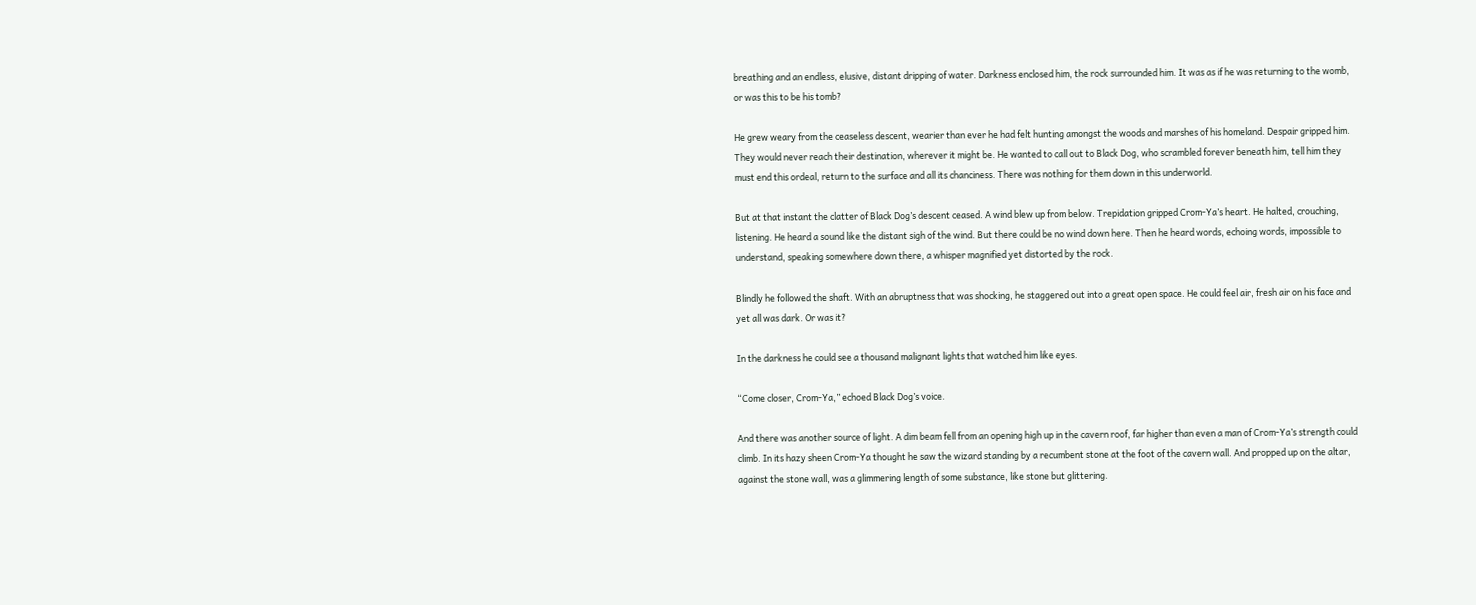breathing and an endless, elusive, distant dripping of water. Darkness enclosed him, the rock surrounded him. It was as if he was returning to the womb, or was this to be his tomb?

He grew weary from the ceaseless descent, wearier than ever he had felt hunting amongst the woods and marshes of his homeland. Despair gripped him. They would never reach their destination, wherever it might be. He wanted to call out to Black Dog, who scrambled forever beneath him, tell him they must end this ordeal, return to the surface and all its chanciness. There was nothing for them down in this underworld.

But at that instant the clatter of Black Dog’s descent ceased. A wind blew up from below. Trepidation gripped Crom-Ya’s heart. He halted, crouching, listening. He heard a sound like the distant sigh of the wind. But there could be no wind down here. Then he heard words, echoing words, impossible to understand, speaking somewhere down there, a whisper magnified yet distorted by the rock.

Blindly he followed the shaft. With an abruptness that was shocking, he staggered out into a great open space. He could feel air, fresh air on his face and yet all was dark. Or was it?

In the darkness he could see a thousand malignant lights that watched him like eyes.

“Come closer, Crom-Ya,” echoed Black Dog’s voice.

And there was another source of light. A dim beam fell from an opening high up in the cavern roof, far higher than even a man of Crom-Ya’s strength could climb. In its hazy sheen Crom-Ya thought he saw the wizard standing by a recumbent stone at the foot of the cavern wall. And propped up on the altar, against the stone wall, was a glimmering length of some substance, like stone but glittering.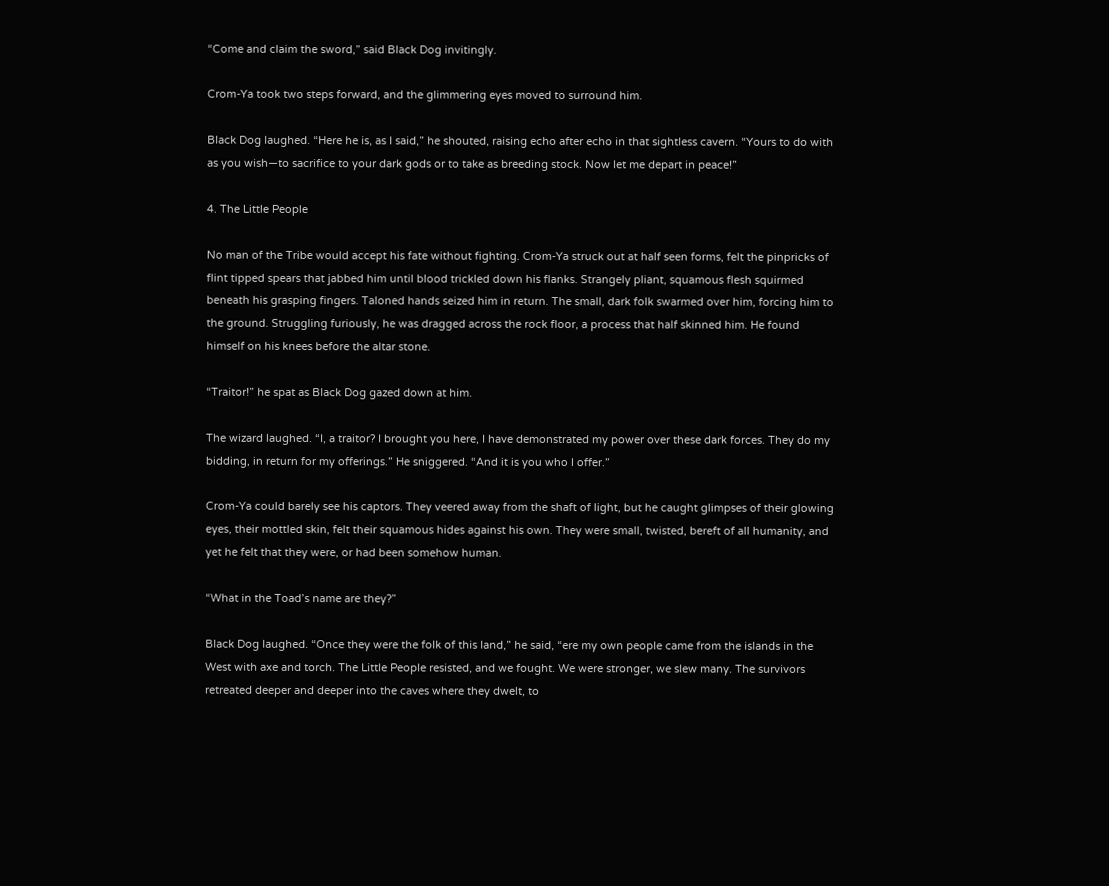“Come and claim the sword,” said Black Dog invitingly.

Crom-Ya took two steps forward, and the glimmering eyes moved to surround him.

Black Dog laughed. “Here he is, as I said,” he shouted, raising echo after echo in that sightless cavern. “Yours to do with as you wish—to sacrifice to your dark gods or to take as breeding stock. Now let me depart in peace!”

4. The Little People

No man of the Tribe would accept his fate without fighting. Crom-Ya struck out at half seen forms, felt the pinpricks of flint tipped spears that jabbed him until blood trickled down his flanks. Strangely pliant, squamous flesh squirmed beneath his grasping fingers. Taloned hands seized him in return. The small, dark folk swarmed over him, forcing him to the ground. Struggling furiously, he was dragged across the rock floor, a process that half skinned him. He found himself on his knees before the altar stone.

“Traitor!” he spat as Black Dog gazed down at him.

The wizard laughed. “I, a traitor? I brought you here, I have demonstrated my power over these dark forces. They do my bidding, in return for my offerings.” He sniggered. “And it is you who I offer.”

Crom-Ya could barely see his captors. They veered away from the shaft of light, but he caught glimpses of their glowing eyes, their mottled skin, felt their squamous hides against his own. They were small, twisted, bereft of all humanity, and yet he felt that they were, or had been somehow human.

“What in the Toad’s name are they?”

Black Dog laughed. “Once they were the folk of this land,” he said, “ere my own people came from the islands in the West with axe and torch. The Little People resisted, and we fought. We were stronger, we slew many. The survivors retreated deeper and deeper into the caves where they dwelt, to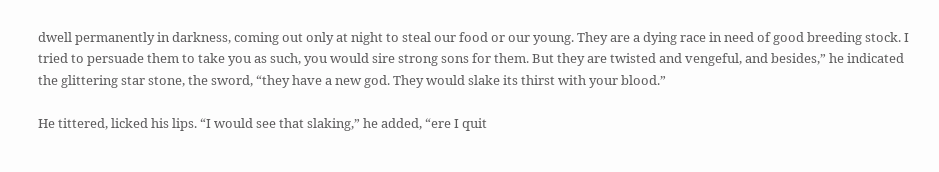dwell permanently in darkness, coming out only at night to steal our food or our young. They are a dying race in need of good breeding stock. I tried to persuade them to take you as such, you would sire strong sons for them. But they are twisted and vengeful, and besides,” he indicated the glittering star stone, the sword, “they have a new god. They would slake its thirst with your blood.”

He tittered, licked his lips. “I would see that slaking,” he added, “ere I quit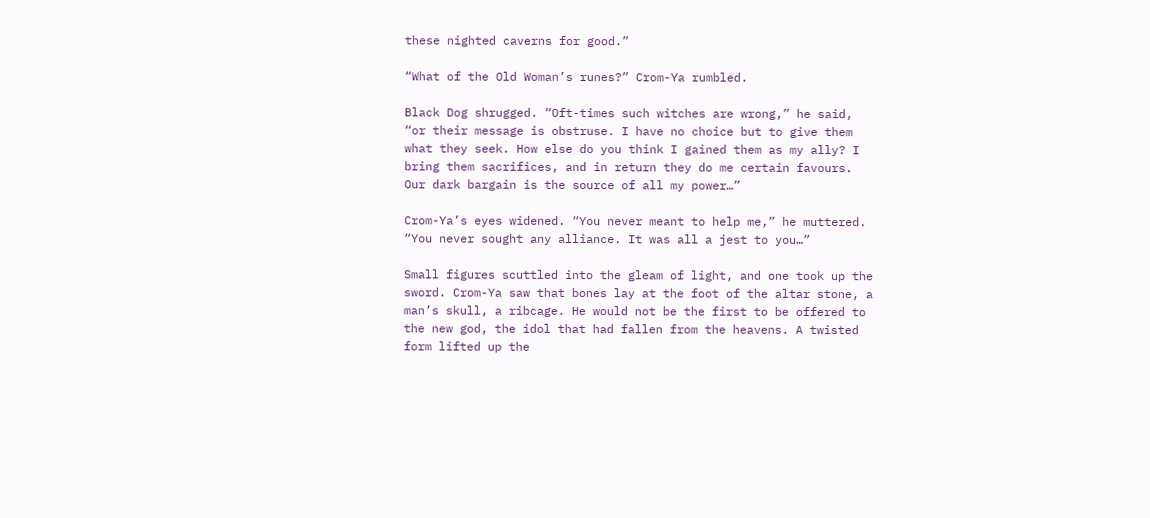these nighted caverns for good.”

“What of the Old Woman’s runes?” Crom-Ya rumbled.

Black Dog shrugged. “Oft-times such witches are wrong,” he said, “or their message is obstruse. I have no choice but to give them what they seek. How else do you think I gained them as my ally? I bring them sacrifices, and in return they do me certain favours. Our dark bargain is the source of all my power…”

Crom-Ya’s eyes widened. “You never meant to help me,” he muttered. “You never sought any alliance. It was all a jest to you…”

Small figures scuttled into the gleam of light, and one took up the sword. Crom-Ya saw that bones lay at the foot of the altar stone, a man’s skull, a ribcage. He would not be the first to be offered to the new god, the idol that had fallen from the heavens. A twisted form lifted up the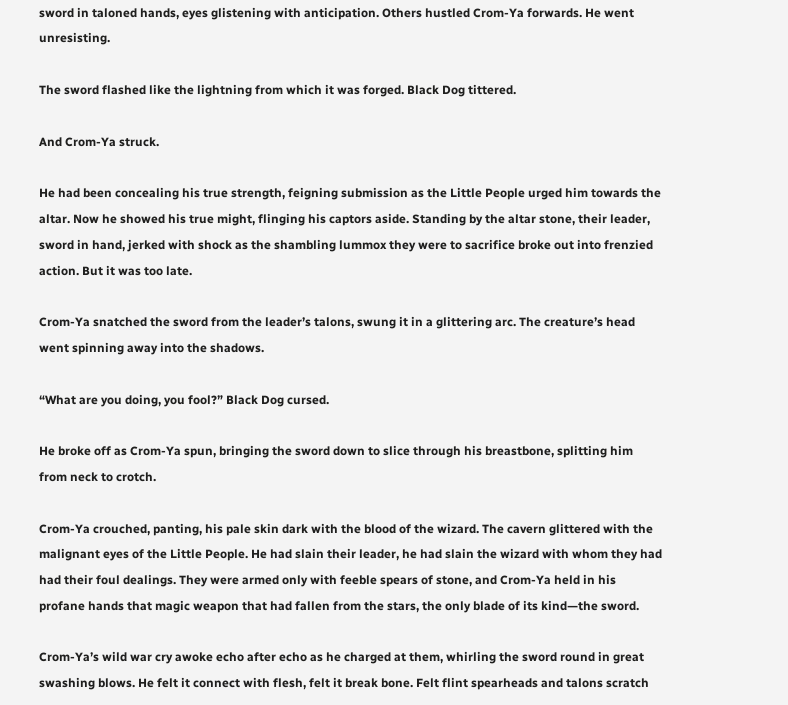sword in taloned hands, eyes glistening with anticipation. Others hustled Crom-Ya forwards. He went unresisting.

The sword flashed like the lightning from which it was forged. Black Dog tittered.

And Crom-Ya struck.

He had been concealing his true strength, feigning submission as the Little People urged him towards the altar. Now he showed his true might, flinging his captors aside. Standing by the altar stone, their leader, sword in hand, jerked with shock as the shambling lummox they were to sacrifice broke out into frenzied action. But it was too late.

Crom-Ya snatched the sword from the leader’s talons, swung it in a glittering arc. The creature’s head went spinning away into the shadows.

“What are you doing, you fool?” Black Dog cursed.

He broke off as Crom-Ya spun, bringing the sword down to slice through his breastbone, splitting him from neck to crotch.

Crom-Ya crouched, panting, his pale skin dark with the blood of the wizard. The cavern glittered with the malignant eyes of the Little People. He had slain their leader, he had slain the wizard with whom they had had their foul dealings. They were armed only with feeble spears of stone, and Crom-Ya held in his profane hands that magic weapon that had fallen from the stars, the only blade of its kind—the sword.

Crom-Ya’s wild war cry awoke echo after echo as he charged at them, whirling the sword round in great swashing blows. He felt it connect with flesh, felt it break bone. Felt flint spearheads and talons scratch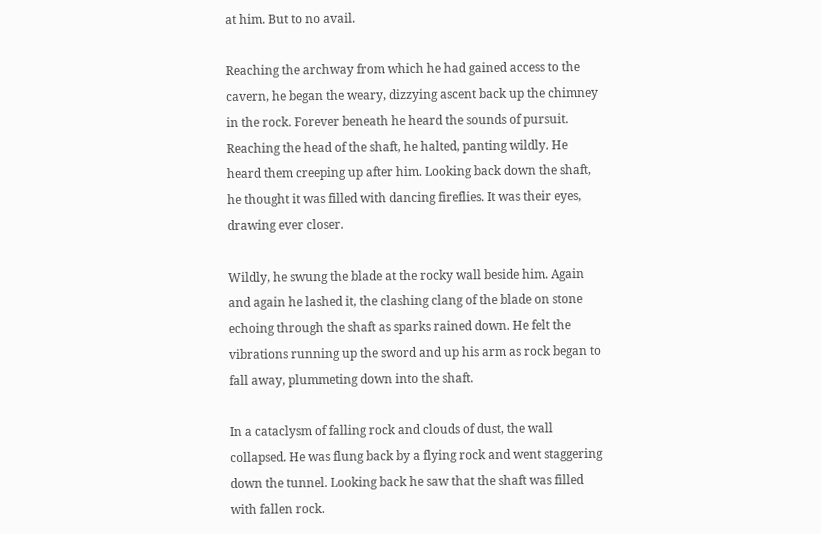at him. But to no avail.

Reaching the archway from which he had gained access to the cavern, he began the weary, dizzying ascent back up the chimney in the rock. Forever beneath he heard the sounds of pursuit. Reaching the head of the shaft, he halted, panting wildly. He heard them creeping up after him. Looking back down the shaft, he thought it was filled with dancing fireflies. It was their eyes, drawing ever closer.

Wildly, he swung the blade at the rocky wall beside him. Again and again he lashed it, the clashing clang of the blade on stone echoing through the shaft as sparks rained down. He felt the vibrations running up the sword and up his arm as rock began to fall away, plummeting down into the shaft.

In a cataclysm of falling rock and clouds of dust, the wall collapsed. He was flung back by a flying rock and went staggering down the tunnel. Looking back he saw that the shaft was filled with fallen rock.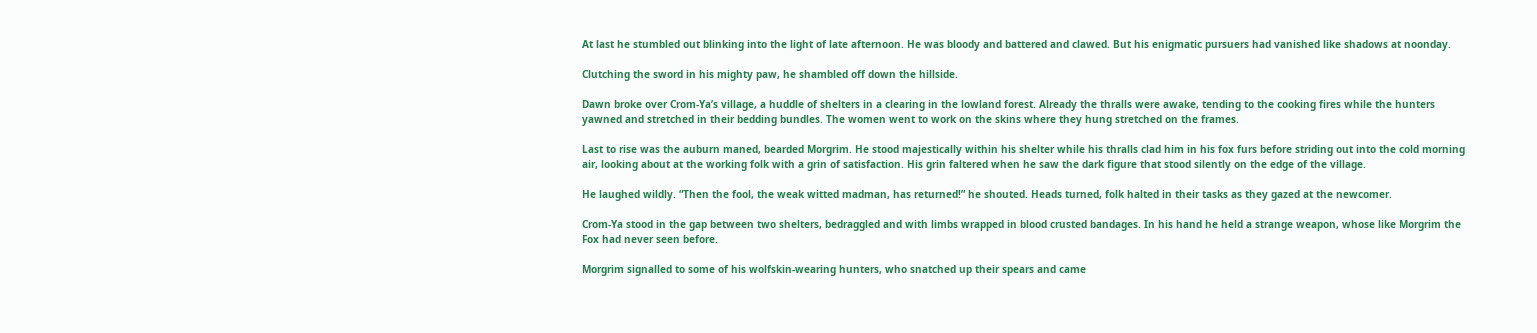At last he stumbled out blinking into the light of late afternoon. He was bloody and battered and clawed. But his enigmatic pursuers had vanished like shadows at noonday.

Clutching the sword in his mighty paw, he shambled off down the hillside.

Dawn broke over Crom-Ya’s village, a huddle of shelters in a clearing in the lowland forest. Already the thralls were awake, tending to the cooking fires while the hunters yawned and stretched in their bedding bundles. The women went to work on the skins where they hung stretched on the frames.

Last to rise was the auburn maned, bearded Morgrim. He stood majestically within his shelter while his thralls clad him in his fox furs before striding out into the cold morning air, looking about at the working folk with a grin of satisfaction. His grin faltered when he saw the dark figure that stood silently on the edge of the village.

He laughed wildly. “Then the fool, the weak witted madman, has returned!” he shouted. Heads turned, folk halted in their tasks as they gazed at the newcomer.

Crom-Ya stood in the gap between two shelters, bedraggled and with limbs wrapped in blood crusted bandages. In his hand he held a strange weapon, whose like Morgrim the Fox had never seen before.

Morgrim signalled to some of his wolfskin-wearing hunters, who snatched up their spears and came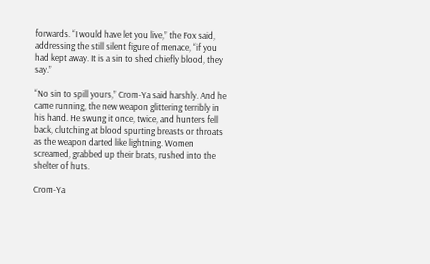forwards. “I would have let you live,” the Fox said, addressing the still silent figure of menace, “if you had kept away. It is a sin to shed chiefly blood, they say.”

“No sin to spill yours,” Crom-Ya said harshly. And he came running, the new weapon glittering terribly in his hand. He swung it once, twice, and hunters fell back, clutching at blood spurting breasts or throats as the weapon darted like lightning. Women screamed, grabbed up their brats, rushed into the shelter of huts.

Crom-Ya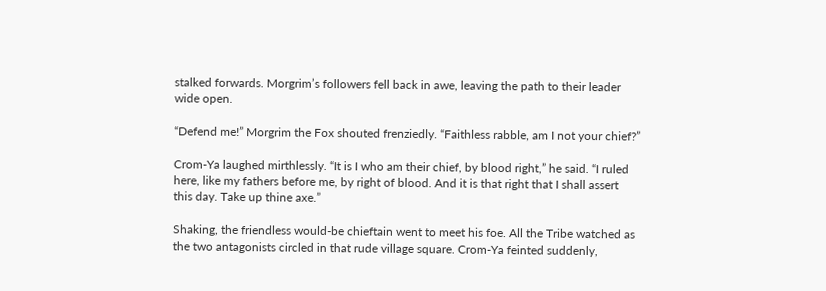stalked forwards. Morgrim’s followers fell back in awe, leaving the path to their leader wide open.

“Defend me!” Morgrim the Fox shouted frenziedly. “Faithless rabble, am I not your chief?”

Crom-Ya laughed mirthlessly. “It is I who am their chief, by blood right,” he said. “I ruled here, like my fathers before me, by right of blood. And it is that right that I shall assert this day. Take up thine axe.”

Shaking, the friendless would-be chieftain went to meet his foe. All the Tribe watched as the two antagonists circled in that rude village square. Crom-Ya feinted suddenly,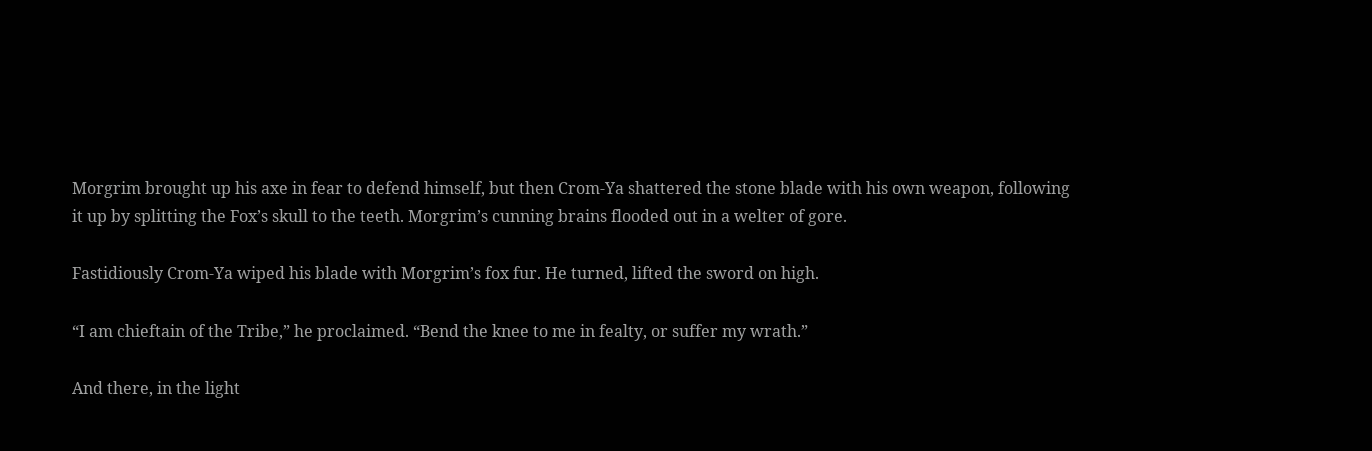Morgrim brought up his axe in fear to defend himself, but then Crom-Ya shattered the stone blade with his own weapon, following it up by splitting the Fox’s skull to the teeth. Morgrim’s cunning brains flooded out in a welter of gore.

Fastidiously Crom-Ya wiped his blade with Morgrim’s fox fur. He turned, lifted the sword on high.

“I am chieftain of the Tribe,” he proclaimed. “Bend the knee to me in fealty, or suffer my wrath.”

And there, in the light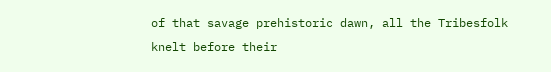of that savage prehistoric dawn, all the Tribesfolk knelt before their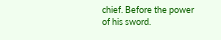chief. Before the power of his sword.